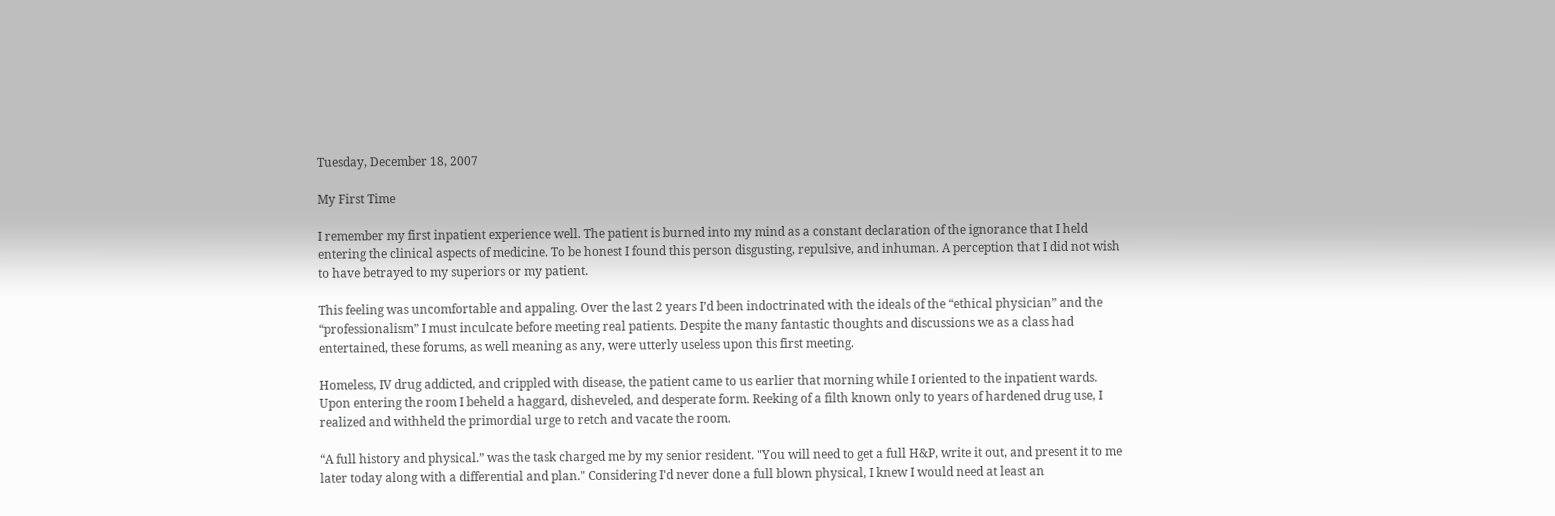Tuesday, December 18, 2007

My First Time

I remember my first inpatient experience well. The patient is burned into my mind as a constant declaration of the ignorance that I held entering the clinical aspects of medicine. To be honest I found this person disgusting, repulsive, and inhuman. A perception that I did not wish to have betrayed to my superiors or my patient.

This feeling was uncomfortable and appaling. Over the last 2 years I’d been indoctrinated with the ideals of the “ethical physician” and the “professionalism” I must inculcate before meeting real patients. Despite the many fantastic thoughts and discussions we as a class had entertained, these forums, as well meaning as any, were utterly useless upon this first meeting.

Homeless, IV drug addicted, and crippled with disease, the patient came to us earlier that morning while I oriented to the inpatient wards. Upon entering the room I beheld a haggard, disheveled, and desperate form. Reeking of a filth known only to years of hardened drug use, I realized and withheld the primordial urge to retch and vacate the room.

“A full history and physical.” was the task charged me by my senior resident. "You will need to get a full H&P, write it out, and present it to me later today along with a differential and plan." Considering I'd never done a full blown physical, I knew I would need at least an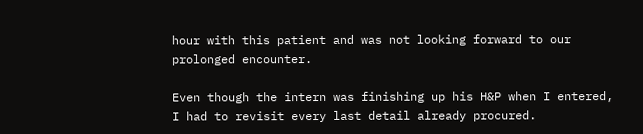hour with this patient and was not looking forward to our prolonged encounter.

Even though the intern was finishing up his H&P when I entered, I had to revisit every last detail already procured.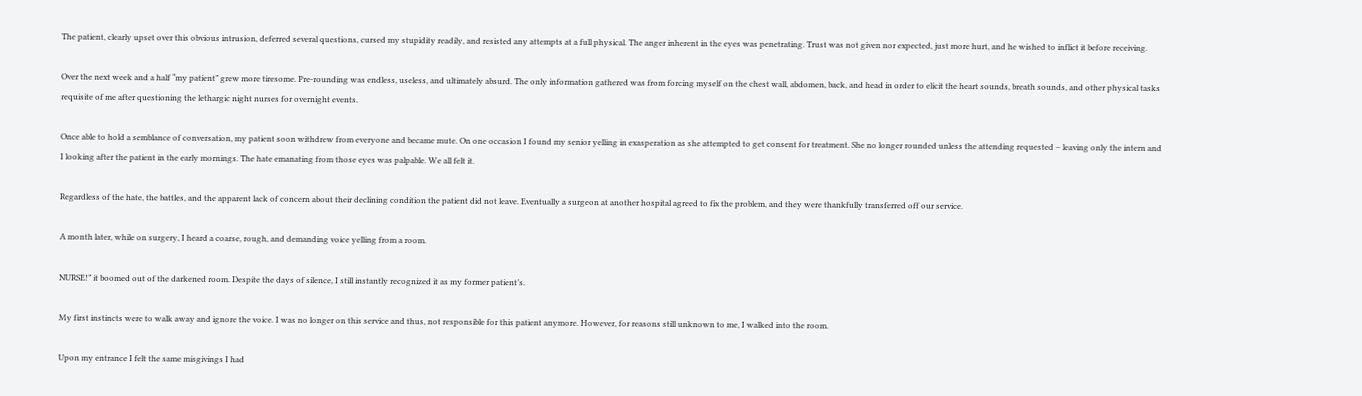The patient, clearly upset over this obvious intrusion, deferred several questions, cursed my stupidity readily, and resisted any attempts at a full physical. The anger inherent in the eyes was penetrating. Trust was not given nor expected, just more hurt, and he wished to inflict it before receiving.

Over the next week and a half “my patient” grew more tiresome. Pre-rounding was endless, useless, and ultimately absurd. The only information gathered was from forcing myself on the chest wall, abdomen, back, and head in order to elicit the heart sounds, breath sounds, and other physical tasks requisite of me after questioning the lethargic night nurses for overnight events.

Once able to hold a semblance of conversation, my patient soon withdrew from everyone and became mute. On one occasion I found my senior yelling in exasperation as she attempted to get consent for treatment. She no longer rounded unless the attending requested – leaving only the intern and I looking after the patient in the early mornings. The hate emanating from those eyes was palpable. We all felt it.

Regardless of the hate, the battles, and the apparent lack of concern about their declining condition the patient did not leave. Eventually a surgeon at another hospital agreed to fix the problem, and they were thankfully transferred off our service.

A month later, while on surgery, I heard a coarse, rough, and demanding voice yelling from a room.

NURSE!” it boomed out of the darkened room. Despite the days of silence, I still instantly recognized it as my former patient’s.

My first instincts were to walk away and ignore the voice. I was no longer on this service and thus, not responsible for this patient anymore. However, for reasons still unknown to me, I walked into the room.

Upon my entrance I felt the same misgivings I had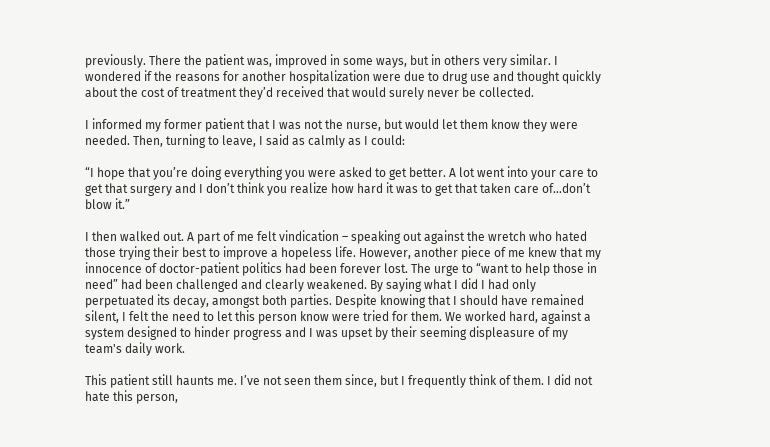previously. There the patient was, improved in some ways, but in others very similar. I wondered if the reasons for another hospitalization were due to drug use and thought quickly about the cost of treatment they’d received that would surely never be collected.

I informed my former patient that I was not the nurse, but would let them know they were needed. Then, turning to leave, I said as calmly as I could:

“I hope that you’re doing everything you were asked to get better. A lot went into your care to get that surgery and I don’t think you realize how hard it was to get that taken care of…don’t blow it.”

I then walked out. A part of me felt vindication – speaking out against the wretch who hated those trying their best to improve a hopeless life. However, another piece of me knew that my innocence of doctor-patient politics had been forever lost. The urge to “want to help those in need” had been challenged and clearly weakened. By saying what I did I had only perpetuated its decay, amongst both parties. Despite knowing that I should have remained silent, I felt the need to let this person know were tried for them. We worked hard, against a system designed to hinder progress and I was upset by their seeming displeasure of my team's daily work.

This patient still haunts me. I’ve not seen them since, but I frequently think of them. I did not hate this person,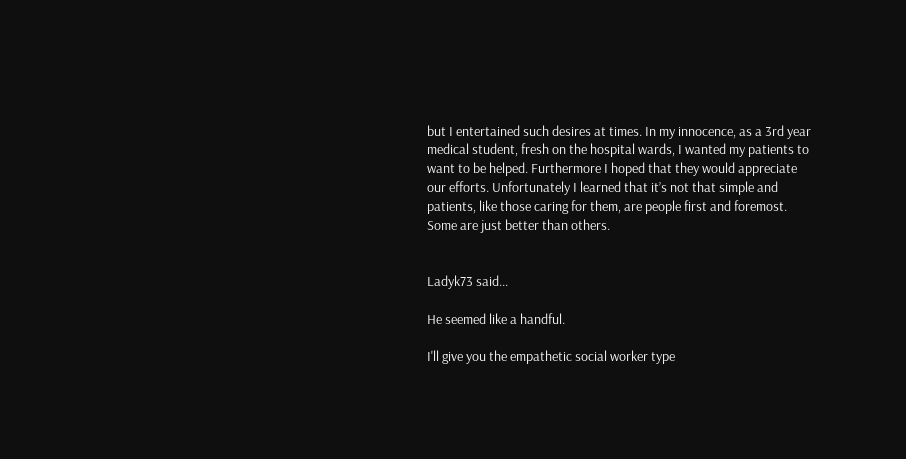but I entertained such desires at times. In my innocence, as a 3rd year medical student, fresh on the hospital wards, I wanted my patients to want to be helped. Furthermore I hoped that they would appreciate our efforts. Unfortunately I learned that it’s not that simple and patients, like those caring for them, are people first and foremost. Some are just better than others.


Ladyk73 said...

He seemed like a handful.

I'll give you the empathetic social worker type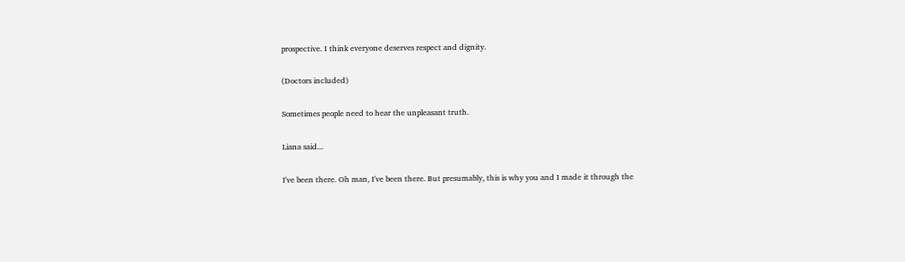prospective. I think everyone deserves respect and dignity.

(Doctors included)

Sometimes people need to hear the unpleasant truth.

Liana said...

I've been there. Oh man, I've been there. But presumably, this is why you and I made it through the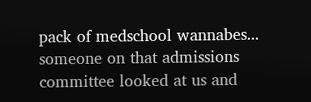pack of medschool wannabes... someone on that admissions committee looked at us and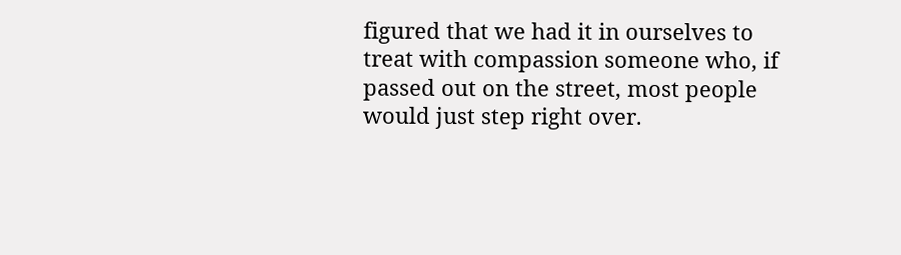figured that we had it in ourselves to treat with compassion someone who, if passed out on the street, most people would just step right over.